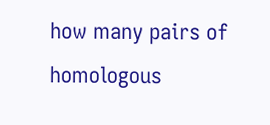how many pairs of homologous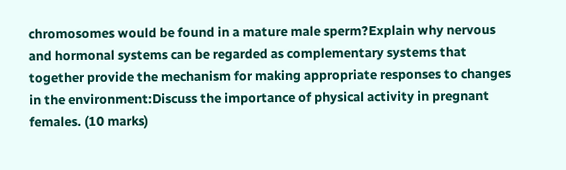chromosomes would be found in a mature male sperm?Explain why nervous and hormonal systems can be regarded as complementary systems that together provide the mechanism for making appropriate responses to changes in the environment:Discuss the importance of physical activity in pregnant females. (10 marks)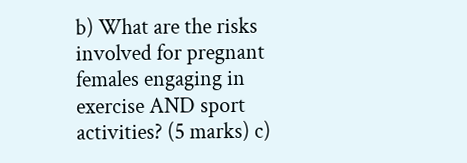b) What are the risks involved for pregnant females engaging in exercise AND sport activities? (5 marks) c)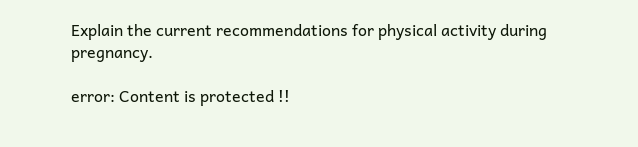Explain the current recommendations for physical activity during pregnancy.

error: Content is protected !!